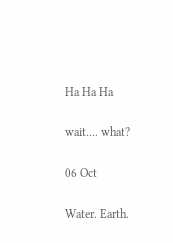Ha Ha Ha

wait.... what?

06 Oct

Water. Earth.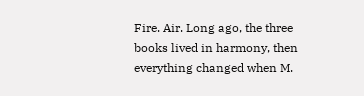Fire. Air. Long ago, the three books lived in harmony, then everything changed when M.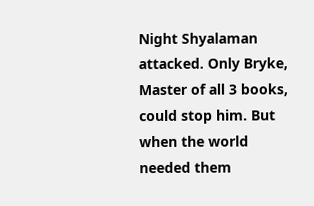Night Shyalaman attacked. Only Bryke, Master of all 3 books, could stop him. But when the world needed them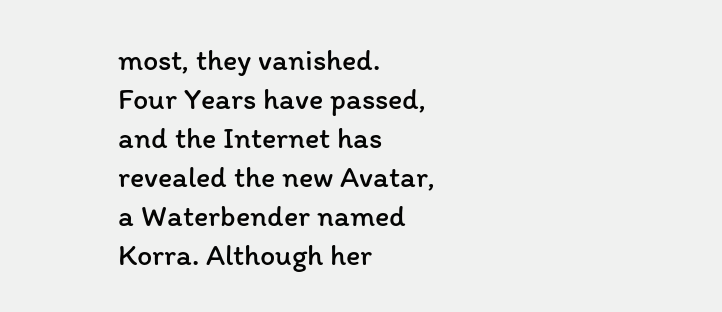most, they vanished. Four Years have passed, and the Internet has revealed the new Avatar, a Waterbender named Korra. Although her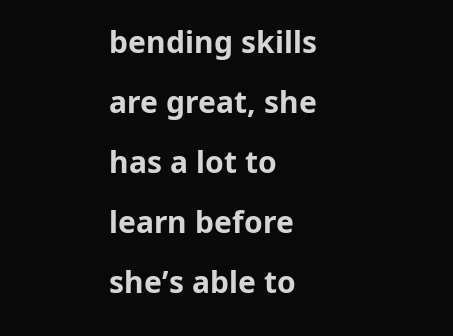bending skills are great, she has a lot to learn before she’s able to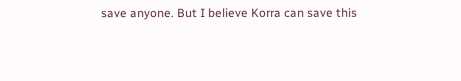save anyone. But I believe Korra can save this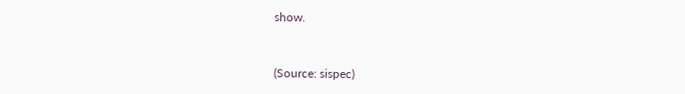show.


(Source: sispec)